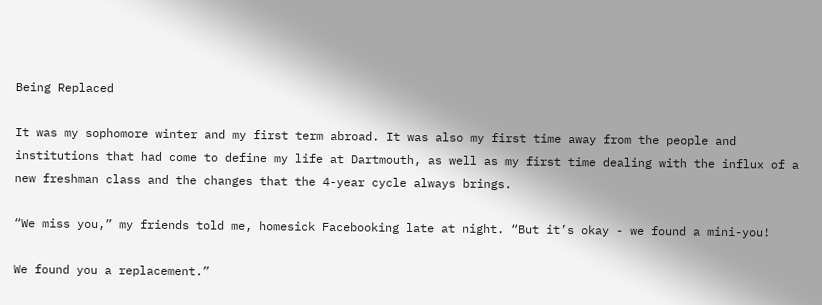Being Replaced

It was my sophomore winter and my first term abroad. It was also my first time away from the people and institutions that had come to define my life at Dartmouth, as well as my first time dealing with the influx of a new freshman class and the changes that the 4-year cycle always brings.

“We miss you,” my friends told me, homesick Facebooking late at night. “But it’s okay - we found a mini-you!

We found you a replacement.”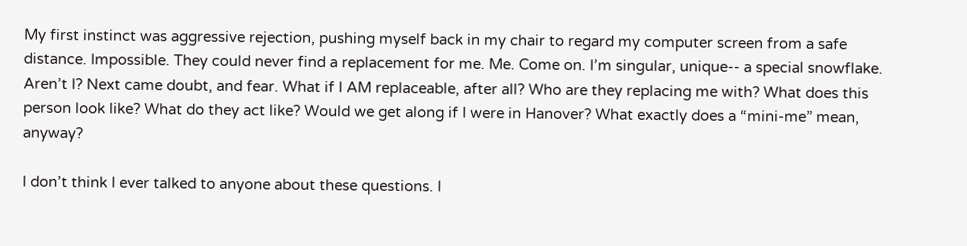My first instinct was aggressive rejection, pushing myself back in my chair to regard my computer screen from a safe distance. Impossible. They could never find a replacement for me. Me. Come on. I’m singular, unique-- a special snowflake. Aren’t I? Next came doubt, and fear. What if I AM replaceable, after all? Who are they replacing me with? What does this person look like? What do they act like? Would we get along if I were in Hanover? What exactly does a “mini-me” mean, anyway?

I don’t think I ever talked to anyone about these questions. I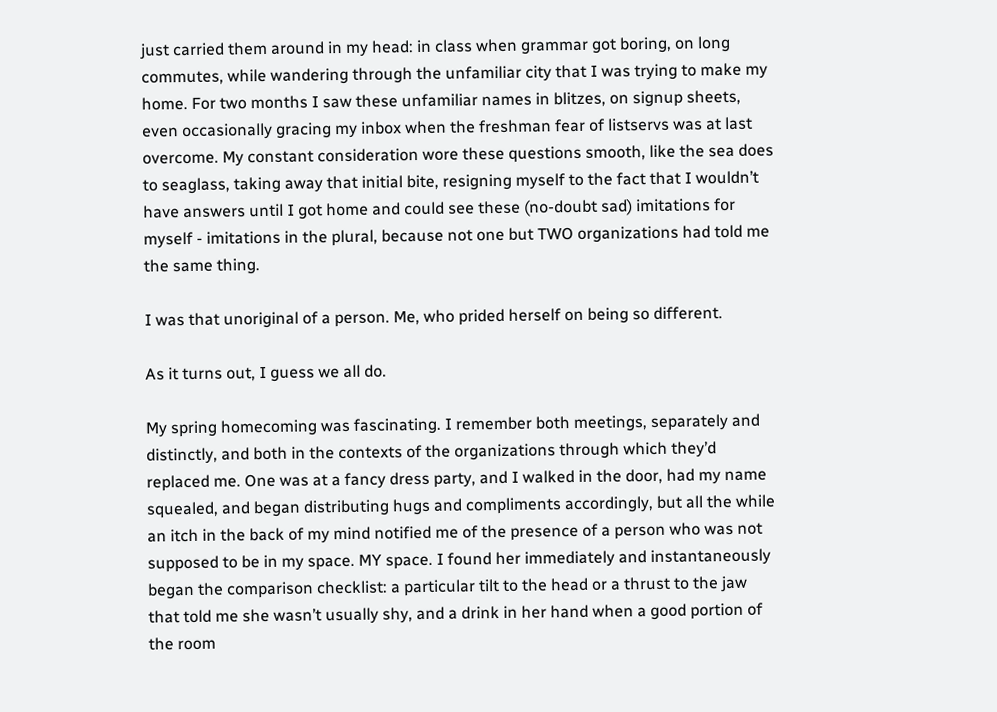just carried them around in my head: in class when grammar got boring, on long commutes, while wandering through the unfamiliar city that I was trying to make my home. For two months I saw these unfamiliar names in blitzes, on signup sheets, even occasionally gracing my inbox when the freshman fear of listservs was at last overcome. My constant consideration wore these questions smooth, like the sea does to seaglass, taking away that initial bite, resigning myself to the fact that I wouldn’t have answers until I got home and could see these (no-doubt sad) imitations for myself - imitations in the plural, because not one but TWO organizations had told me the same thing.

I was that unoriginal of a person. Me, who prided herself on being so different.

As it turns out, I guess we all do.

My spring homecoming was fascinating. I remember both meetings, separately and distinctly, and both in the contexts of the organizations through which they’d replaced me. One was at a fancy dress party, and I walked in the door, had my name squealed, and began distributing hugs and compliments accordingly, but all the while an itch in the back of my mind notified me of the presence of a person who was not supposed to be in my space. MY space. I found her immediately and instantaneously began the comparison checklist: a particular tilt to the head or a thrust to the jaw that told me she wasn’t usually shy, and a drink in her hand when a good portion of the room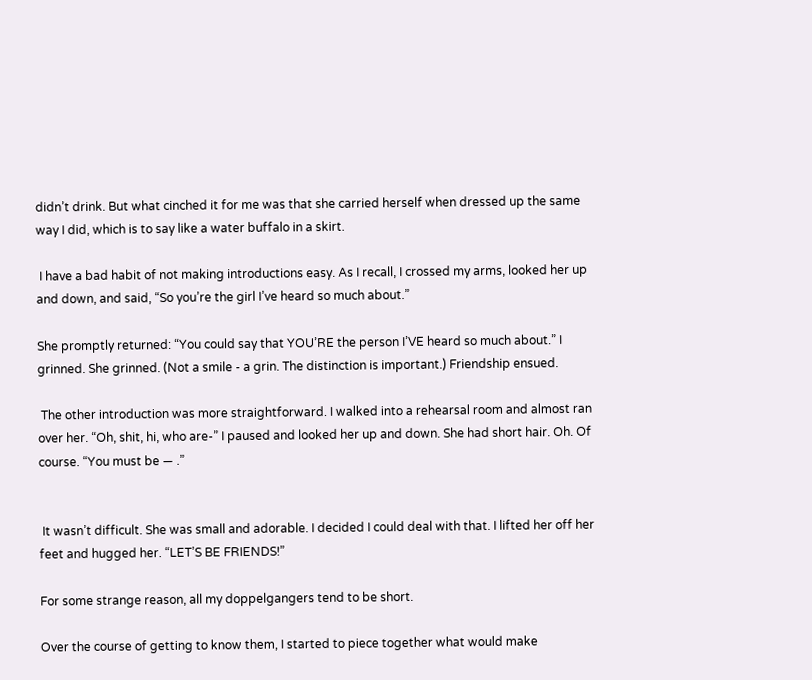didn’t drink. But what cinched it for me was that she carried herself when dressed up the same way I did, which is to say like a water buffalo in a skirt.

 I have a bad habit of not making introductions easy. As I recall, I crossed my arms, looked her up and down, and said, “So you’re the girl I’ve heard so much about.”

She promptly returned: “You could say that YOU’RE the person I’VE heard so much about.” I grinned. She grinned. (Not a smile - a grin. The distinction is important.) Friendship ensued.

 The other introduction was more straightforward. I walked into a rehearsal room and almost ran over her. “Oh, shit, hi, who are-” I paused and looked her up and down. She had short hair. Oh. Of course. “You must be — .”


 It wasn’t difficult. She was small and adorable. I decided I could deal with that. I lifted her off her feet and hugged her. “LET’S BE FRIENDS!”

For some strange reason, all my doppelgangers tend to be short.

Over the course of getting to know them, I started to piece together what would make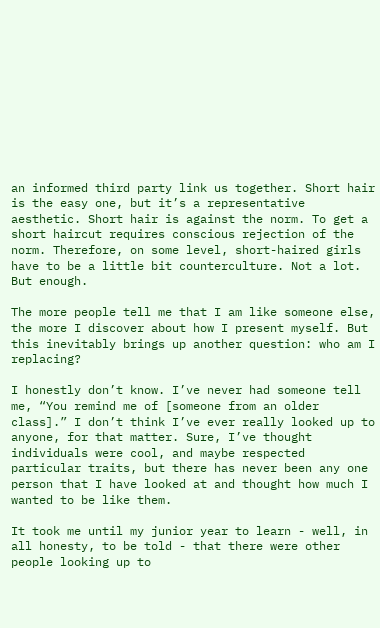an informed third party link us together. Short hair is the easy one, but it’s a representative aesthetic. Short hair is against the norm. To get a short haircut requires conscious rejection of the norm. Therefore, on some level, short-haired girls have to be a little bit counterculture. Not a lot. But enough.

The more people tell me that I am like someone else, the more I discover about how I present myself. But this inevitably brings up another question: who am I replacing?

I honestly don’t know. I’ve never had someone tell me, “You remind me of [someone from an older class].” I don’t think I’ve ever really looked up to anyone, for that matter. Sure, I’ve thought individuals were cool, and maybe respected particular traits, but there has never been any one person that I have looked at and thought how much I wanted to be like them.

It took me until my junior year to learn - well, in all honesty, to be told - that there were other people looking up to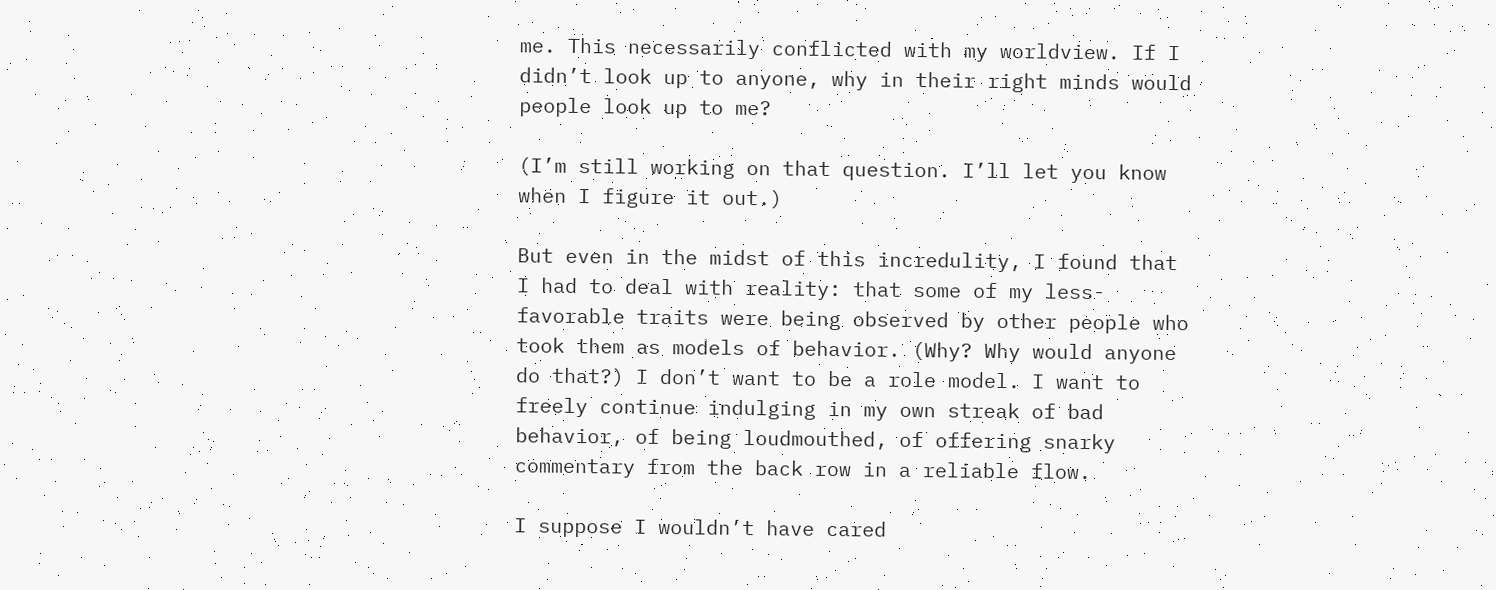me. This necessarily conflicted with my worldview. If I didn’t look up to anyone, why in their right minds would people look up to me?

(I’m still working on that question. I’ll let you know when I figure it out.)

But even in the midst of this incredulity, I found that I had to deal with reality: that some of my less-favorable traits were being observed by other people who took them as models of behavior. (Why? Why would anyone do that?) I don’t want to be a role model. I want to freely continue indulging in my own streak of bad behavior, of being loudmouthed, of offering snarky commentary from the back row in a reliable flow.

I suppose I wouldn’t have cared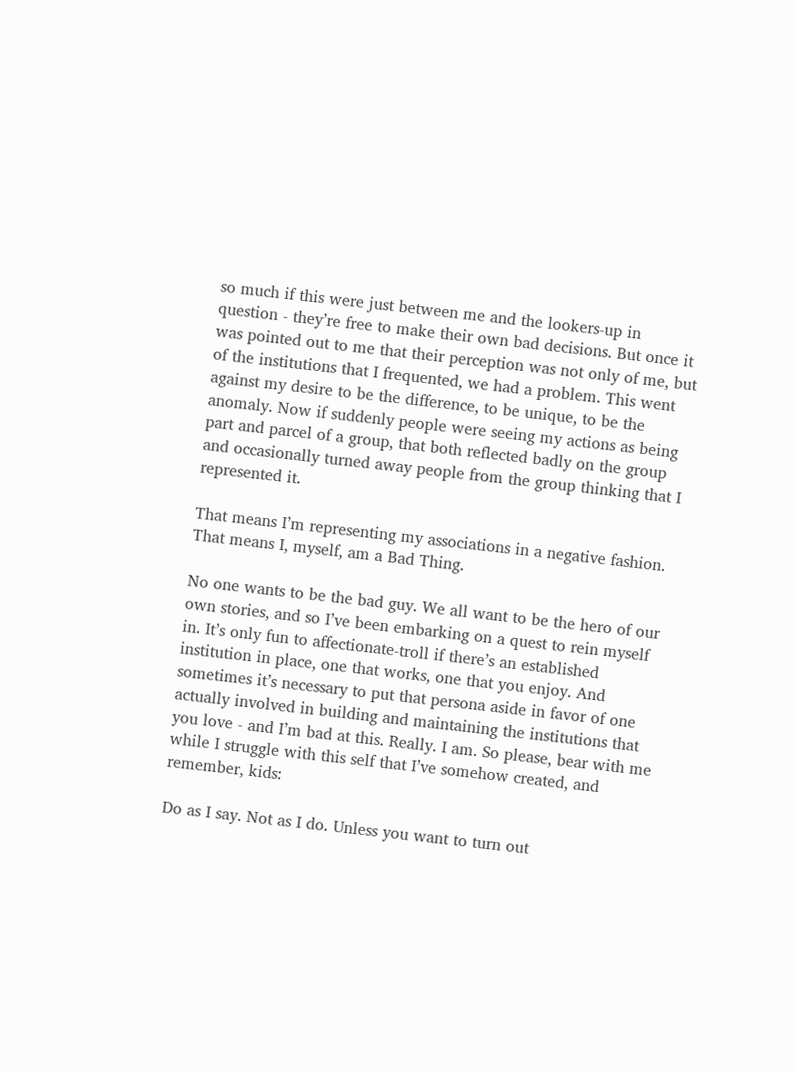so much if this were just between me and the lookers-up in question - they’re free to make their own bad decisions. But once it was pointed out to me that their perception was not only of me, but of the institutions that I frequented, we had a problem. This went against my desire to be the difference, to be unique, to be the anomaly. Now if suddenly people were seeing my actions as being part and parcel of a group, that both reflected badly on the group and occasionally turned away people from the group thinking that I represented it.

That means I’m representing my associations in a negative fashion. That means I, myself, am a Bad Thing.

No one wants to be the bad guy. We all want to be the hero of our own stories, and so I’ve been embarking on a quest to rein myself in. It’s only fun to affectionate-troll if there’s an established institution in place, one that works, one that you enjoy. And sometimes it’s necessary to put that persona aside in favor of one actually involved in building and maintaining the institutions that you love - and I’m bad at this. Really. I am. So please, bear with me while I struggle with this self that I’ve somehow created, and remember, kids:

Do as I say. Not as I do. Unless you want to turn out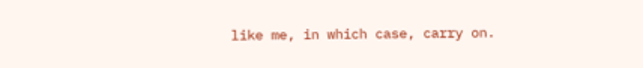like me, in which case, carry on.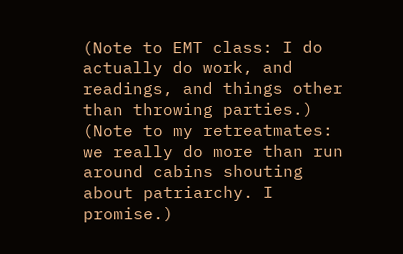(Note to EMT class: I do actually do work, and readings, and things other than throwing parties.)
(Note to my retreatmates: we really do more than run around cabins shouting about patriarchy. I promise.)